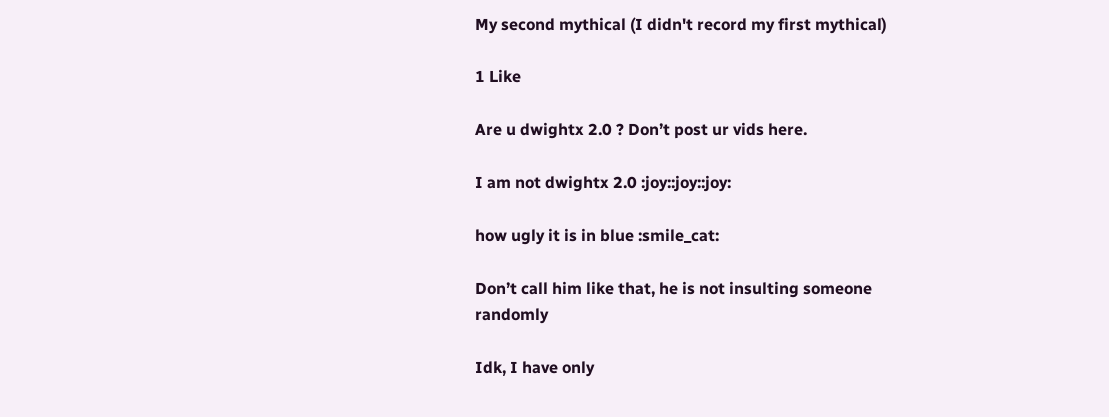My second mythical (I didn't record my first mythical)

1 Like

Are u dwightx 2.0 ? Don’t post ur vids here.

I am not dwightx 2.0 :joy::joy::joy:

how ugly it is in blue :smile_cat:

Don’t call him like that, he is not insulting someone randomly

Idk, I have only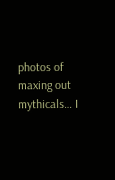photos of maxing out mythicals… I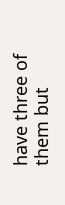have three of them but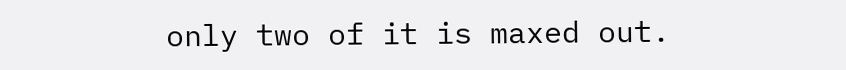only two of it is maxed out.